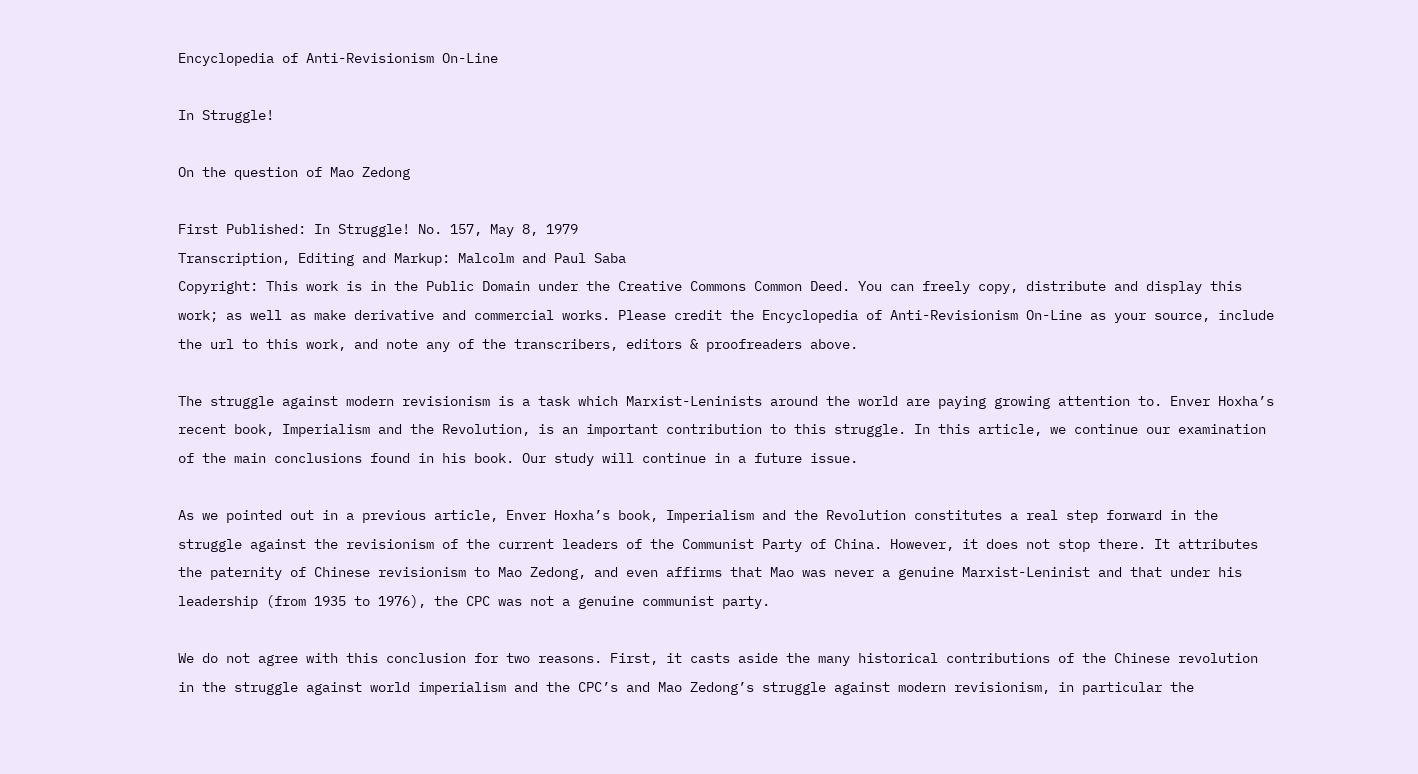Encyclopedia of Anti-Revisionism On-Line

In Struggle!

On the question of Mao Zedong

First Published: In Struggle! No. 157, May 8, 1979
Transcription, Editing and Markup: Malcolm and Paul Saba
Copyright: This work is in the Public Domain under the Creative Commons Common Deed. You can freely copy, distribute and display this work; as well as make derivative and commercial works. Please credit the Encyclopedia of Anti-Revisionism On-Line as your source, include the url to this work, and note any of the transcribers, editors & proofreaders above.

The struggle against modern revisionism is a task which Marxist-Leninists around the world are paying growing attention to. Enver Hoxha’s recent book, Imperialism and the Revolution, is an important contribution to this struggle. In this article, we continue our examination of the main conclusions found in his book. Our study will continue in a future issue.

As we pointed out in a previous article, Enver Hoxha’s book, Imperialism and the Revolution constitutes a real step forward in the struggle against the revisionism of the current leaders of the Communist Party of China. However, it does not stop there. It attributes the paternity of Chinese revisionism to Mao Zedong, and even affirms that Mao was never a genuine Marxist-Leninist and that under his leadership (from 1935 to 1976), the CPC was not a genuine communist party.

We do not agree with this conclusion for two reasons. First, it casts aside the many historical contributions of the Chinese revolution in the struggle against world imperialism and the CPC’s and Mao Zedong’s struggle against modern revisionism, in particular the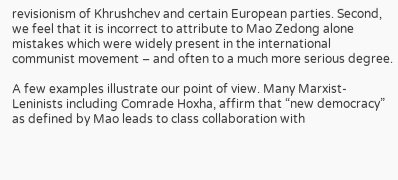revisionism of Khrushchev and certain European parties. Second, we feel that it is incorrect to attribute to Mao Zedong alone mistakes which were widely present in the international communist movement – and often to a much more serious degree.

A few examples illustrate our point of view. Many Marxist-Leninists including Comrade Hoxha, affirm that “new democracy” as defined by Mao leads to class collaboration with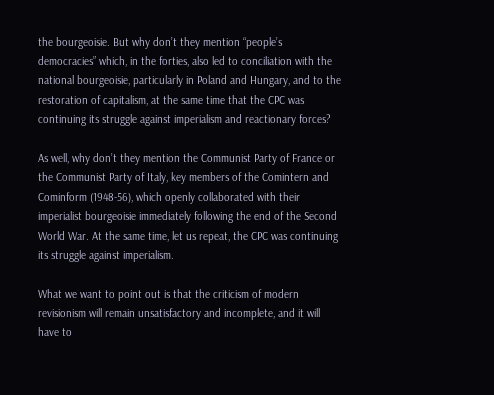the bourgeoisie. But why don’t they mention “people’s democracies” which, in the forties, also led to conciliation with the national bourgeoisie, particularly in Poland and Hungary, and to the restoration of capitalism, at the same time that the CPC was continuing its struggle against imperialism and reactionary forces?

As well, why don’t they mention the Communist Party of France or the Communist Party of Italy, key members of the Comintern and Cominform (1948-56), which openly collaborated with their imperialist bourgeoisie immediately following the end of the Second World War. At the same time, let us repeat, the CPC was continuing its struggle against imperialism.

What we want to point out is that the criticism of modern revisionism will remain unsatisfactory and incomplete, and it will have to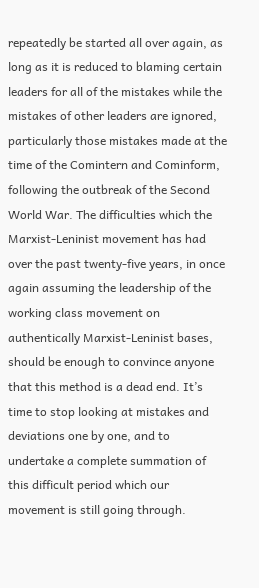repeatedly be started all over again, as long as it is reduced to blaming certain leaders for all of the mistakes while the mistakes of other leaders are ignored, particularly those mistakes made at the time of the Comintern and Cominform, following the outbreak of the Second World War. The difficulties which the Marxist-Leninist movement has had over the past twenty-five years, in once again assuming the leadership of the working class movement on authentically Marxist-Leninist bases, should be enough to convince anyone that this method is a dead end. It’s time to stop looking at mistakes and deviations one by one, and to undertake a complete summation of this difficult period which our movement is still going through.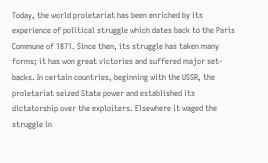Today, the world proletariat has been enriched by its experience of political struggle which dates back to the Paris Commune of 1871. Since then, its struggle has taken many forms; it has won great victories and suffered major set-backs. In certain countries, beginning with the USSR, the proletariat seized State power and established its dictatorship over the exploiters. Elsewhere it waged the struggle in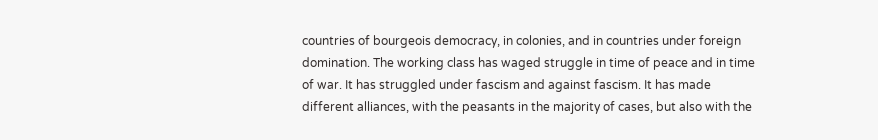countries of bourgeois democracy, in colonies, and in countries under foreign domination. The working class has waged struggle in time of peace and in time of war. It has struggled under fascism and against fascism. It has made different alliances, with the peasants in the majority of cases, but also with the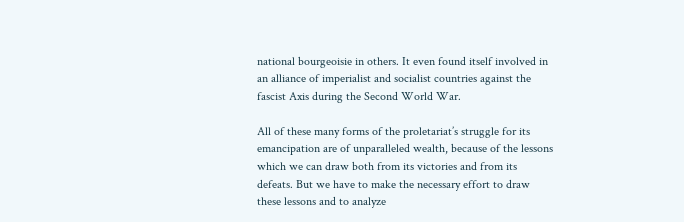national bourgeoisie in others. It even found itself involved in an alliance of imperialist and socialist countries against the fascist Axis during the Second World War.

All of these many forms of the proletariat’s struggle for its emancipation are of unparalleled wealth, because of the lessons which we can draw both from its victories and from its defeats. But we have to make the necessary effort to draw these lessons and to analyze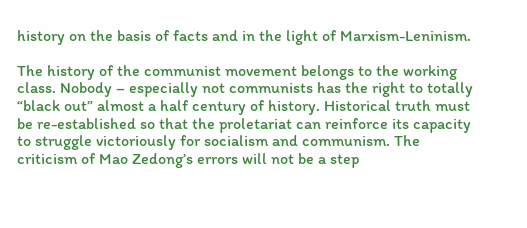history on the basis of facts and in the light of Marxism-Leninism.

The history of the communist movement belongs to the working class. Nobody – especially not communists has the right to totally “black out” almost a half century of history. Historical truth must be re-established so that the proletariat can reinforce its capacity to struggle victoriously for socialism and communism. The criticism of Mao Zedong’s errors will not be a step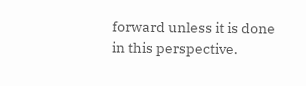forward unless it is done in this perspective.